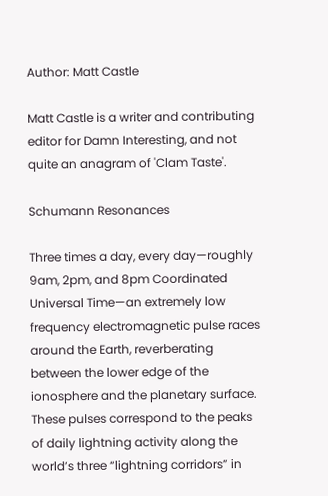Author: Matt Castle

Matt Castle is a writer and contributing editor for Damn Interesting, and not quite an anagram of 'Clam Taste'.

Schumann Resonances

Three times a day, every day—roughly 9am, 2pm, and 8pm Coordinated Universal Time—an extremely low frequency electromagnetic pulse races around the Earth, reverberating between the lower edge of the ionosphere and the planetary surface. These pulses correspond to the peaks of daily lightning activity along the world’s three “lightning corridors” in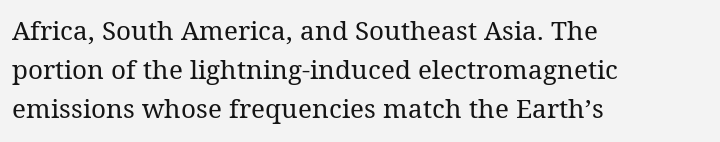Africa, South America, and Southeast Asia. The portion of the lightning-induced electromagnetic emissions whose frequencies match the Earth’s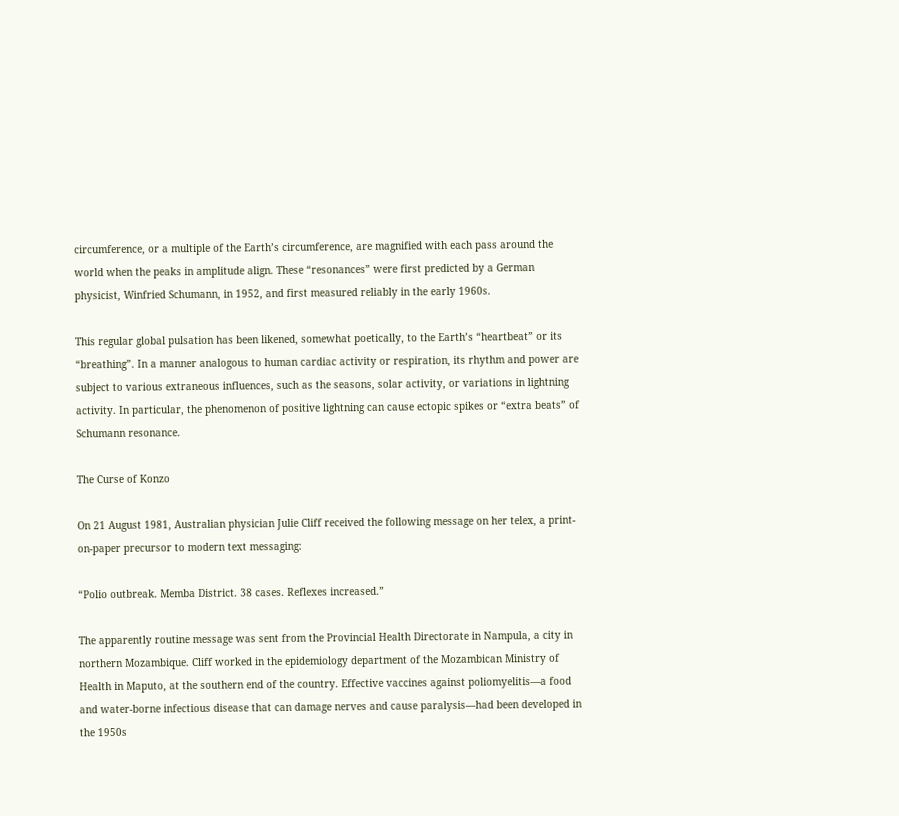circumference, or a multiple of the Earth’s circumference, are magnified with each pass around the world when the peaks in amplitude align. These “resonances” were first predicted by a German physicist, Winfried Schumann, in 1952, and first measured reliably in the early 1960s.

This regular global pulsation has been likened, somewhat poetically, to the Earth’s “heartbeat” or its “breathing”. In a manner analogous to human cardiac activity or respiration, its rhythm and power are subject to various extraneous influences, such as the seasons, solar activity, or variations in lightning activity. In particular, the phenomenon of positive lightning can cause ectopic spikes or “extra beats” of Schumann resonance.

The Curse of Konzo

On 21 August 1981, Australian physician Julie Cliff received the following message on her telex, a print-on-paper precursor to modern text messaging:

“Polio outbreak. Memba District. 38 cases. Reflexes increased.”

The apparently routine message was sent from the Provincial Health Directorate in Nampula, a city in northern Mozambique. Cliff worked in the epidemiology department of the Mozambican Ministry of Health in Maputo, at the southern end of the country. Effective vaccines against poliomyelitis—a food and water-borne infectious disease that can damage nerves and cause paralysis—had been developed in the 1950s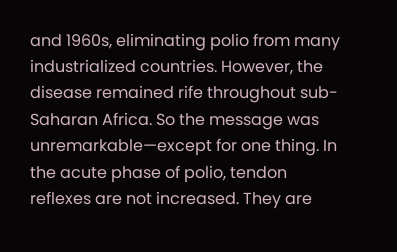and 1960s, eliminating polio from many industrialized countries. However, the disease remained rife throughout sub-Saharan Africa. So the message was unremarkable—except for one thing. In the acute phase of polio, tendon reflexes are not increased. They are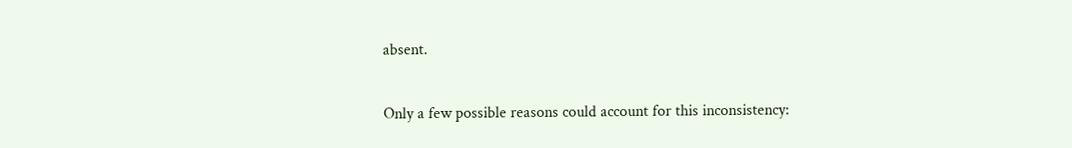absent.

Only a few possible reasons could account for this inconsistency: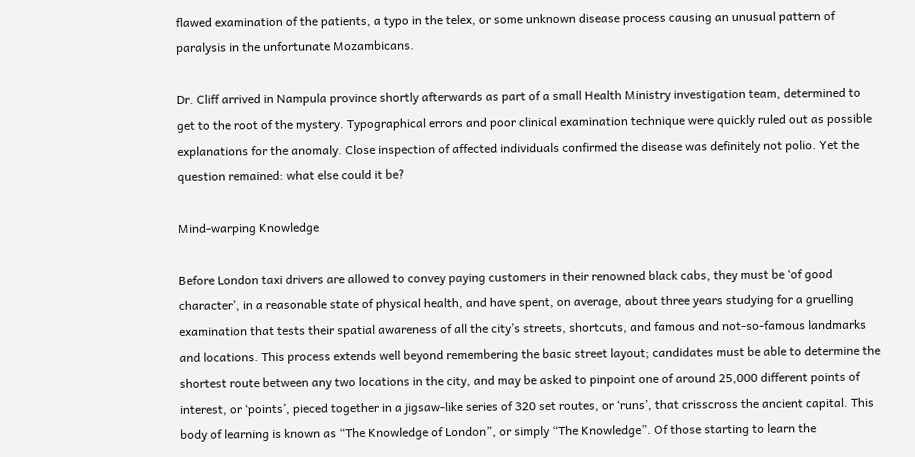flawed examination of the patients, a typo in the telex, or some unknown disease process causing an unusual pattern of paralysis in the unfortunate Mozambicans.

Dr. Cliff arrived in Nampula province shortly afterwards as part of a small Health Ministry investigation team, determined to get to the root of the mystery. Typographical errors and poor clinical examination technique were quickly ruled out as possible explanations for the anomaly. Close inspection of affected individuals confirmed the disease was definitely not polio. Yet the question remained: what else could it be?

Mind-warping Knowledge

Before London taxi drivers are allowed to convey paying customers in their renowned black cabs, they must be ‘of good character’, in a reasonable state of physical health, and have spent, on average, about three years studying for a gruelling examination that tests their spatial awareness of all the city’s streets, shortcuts, and famous and not-so-famous landmarks and locations. This process extends well beyond remembering the basic street layout; candidates must be able to determine the shortest route between any two locations in the city, and may be asked to pinpoint one of around 25,000 different points of interest, or ‘points’, pieced together in a jigsaw-like series of 320 set routes, or ‘runs’, that crisscross the ancient capital. This body of learning is known as “The Knowledge of London”, or simply “The Knowledge”. Of those starting to learn the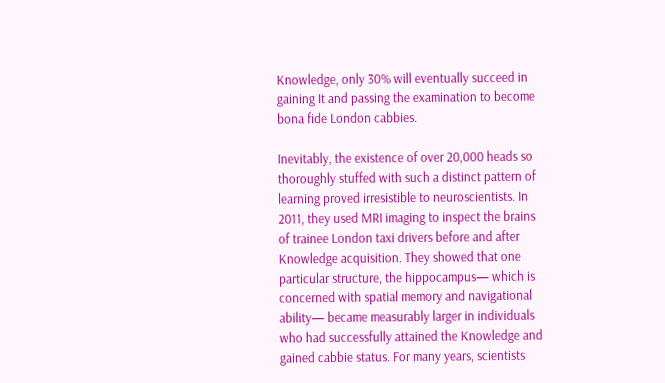Knowledge, only 30% will eventually succeed in gaining It and passing the examination to become bona fide London cabbies.

Inevitably, the existence of over 20,000 heads so thoroughly stuffed with such a distinct pattern of learning proved irresistible to neuroscientists. In 2011, they used MRI imaging to inspect the brains of trainee London taxi drivers before and after Knowledge acquisition. They showed that one particular structure, the hippocampus— which is concerned with spatial memory and navigational ability— became measurably larger in individuals who had successfully attained the Knowledge and gained cabbie status. For many years, scientists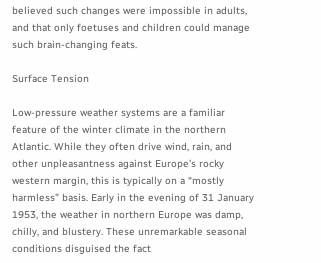believed such changes were impossible in adults, and that only foetuses and children could manage such brain-changing feats.

Surface Tension

Low-pressure weather systems are a familiar feature of the winter climate in the northern Atlantic. While they often drive wind, rain, and other unpleasantness against Europe’s rocky western margin, this is typically on a “mostly harmless” basis. Early in the evening of 31 January 1953, the weather in northern Europe was damp, chilly, and blustery. These unremarkable seasonal conditions disguised the fact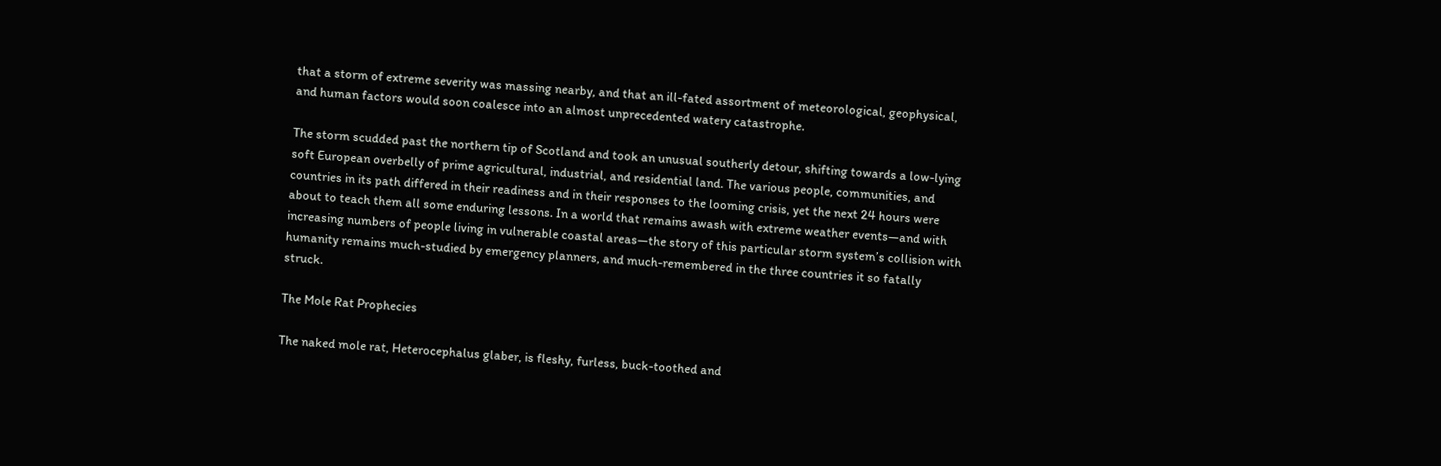that a storm of extreme severity was massing nearby, and that an ill-fated assortment of meteorological, geophysical, and human factors would soon coalesce into an almost unprecedented watery catastrophe.

The storm scudded past the northern tip of Scotland and took an unusual southerly detour, shifting towards a low-lying soft European overbelly of prime agricultural, industrial, and residential land. The various people, communities, and countries in its path differed in their readiness and in their responses to the looming crisis, yet the next 24 hours were about to teach them all some enduring lessons. In a world that remains awash with extreme weather events—and with increasing numbers of people living in vulnerable coastal areas—the story of this particular storm system’s collision with humanity remains much-studied by emergency planners, and much-remembered in the three countries it so fatally struck.

The Mole Rat Prophecies

The naked mole rat, Heterocephalus glaber, is fleshy, furless, buck-toothed and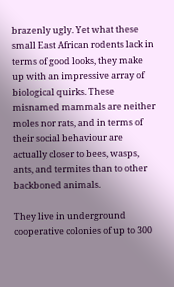brazenly ugly. Yet what these small East African rodents lack in terms of good looks, they make up with an impressive array of biological quirks. These misnamed mammals are neither moles nor rats, and in terms of their social behaviour are actually closer to bees, wasps, ants, and termites than to other backboned animals.

They live in underground cooperative colonies of up to 300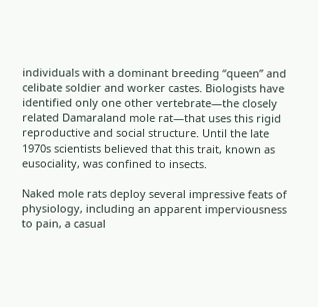individuals with a dominant breeding “queen” and celibate soldier and worker castes. Biologists have identified only one other vertebrate—the closely related Damaraland mole rat—that uses this rigid reproductive and social structure. Until the late 1970s scientists believed that this trait, known as eusociality, was confined to insects.

Naked mole rats deploy several impressive feats of physiology, including an apparent imperviousness to pain, a casual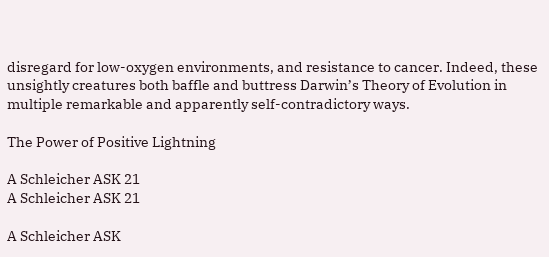disregard for low-oxygen environments, and resistance to cancer. Indeed, these unsightly creatures both baffle and buttress Darwin’s Theory of Evolution in multiple remarkable and apparently self-contradictory ways.

The Power of Positive Lightning

A Schleicher ASK 21
A Schleicher ASK 21

A Schleicher ASK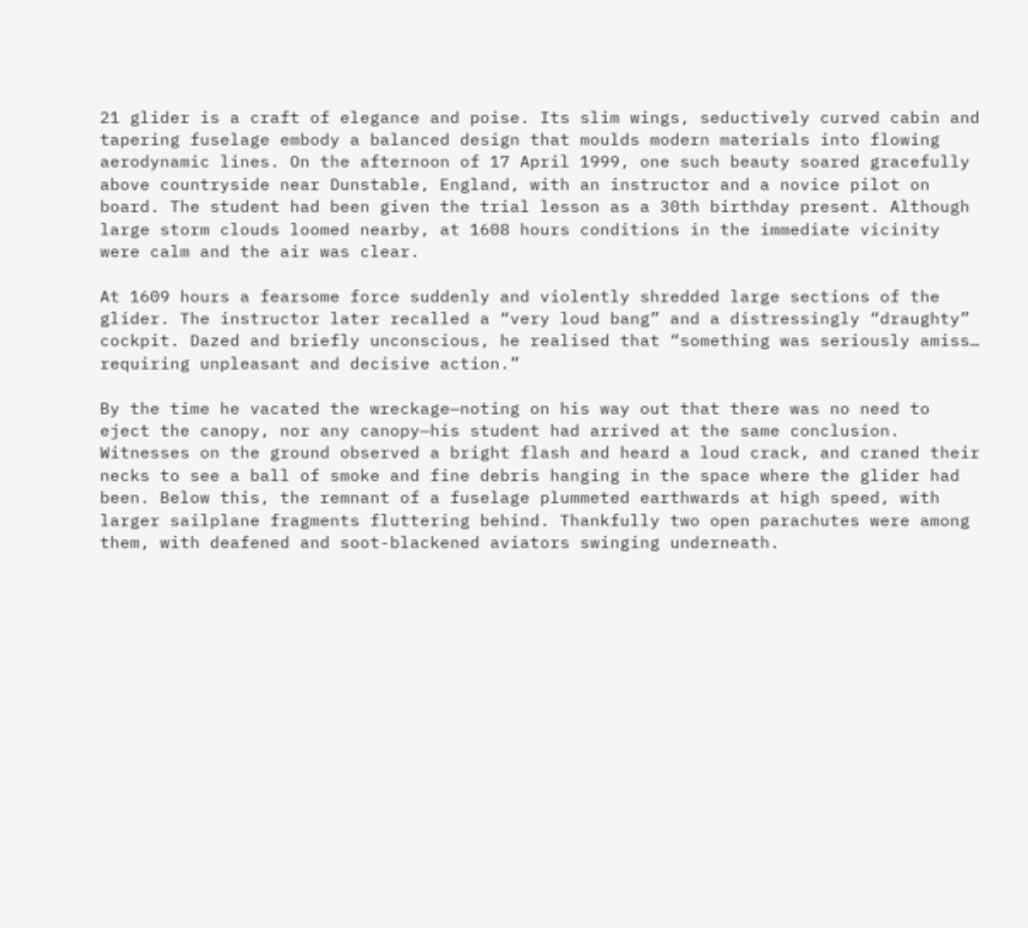21 glider is a craft of elegance and poise. Its slim wings, seductively curved cabin and tapering fuselage embody a balanced design that moulds modern materials into flowing aerodynamic lines. On the afternoon of 17 April 1999, one such beauty soared gracefully above countryside near Dunstable, England, with an instructor and a novice pilot on board. The student had been given the trial lesson as a 30th birthday present. Although large storm clouds loomed nearby, at 1608 hours conditions in the immediate vicinity were calm and the air was clear.

At 1609 hours a fearsome force suddenly and violently shredded large sections of the glider. The instructor later recalled a “very loud bang” and a distressingly “draughty” cockpit. Dazed and briefly unconscious, he realised that “something was seriously amiss… requiring unpleasant and decisive action.”

By the time he vacated the wreckage—noting on his way out that there was no need to eject the canopy, nor any canopy—his student had arrived at the same conclusion. Witnesses on the ground observed a bright flash and heard a loud crack, and craned their necks to see a ball of smoke and fine debris hanging in the space where the glider had been. Below this, the remnant of a fuselage plummeted earthwards at high speed, with larger sailplane fragments fluttering behind. Thankfully two open parachutes were among them, with deafened and soot-blackened aviators swinging underneath.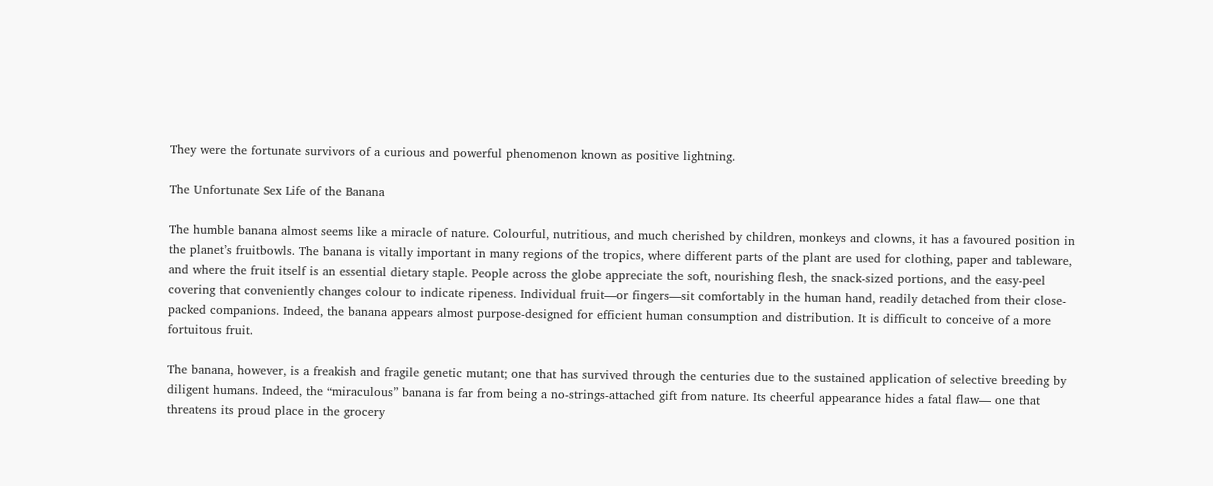They were the fortunate survivors of a curious and powerful phenomenon known as positive lightning.

The Unfortunate Sex Life of the Banana

The humble banana almost seems like a miracle of nature. Colourful, nutritious, and much cherished by children, monkeys and clowns, it has a favoured position in the planet’s fruitbowls. The banana is vitally important in many regions of the tropics, where different parts of the plant are used for clothing, paper and tableware, and where the fruit itself is an essential dietary staple. People across the globe appreciate the soft, nourishing flesh, the snack-sized portions, and the easy-peel covering that conveniently changes colour to indicate ripeness. Individual fruit—or fingers—sit comfortably in the human hand, readily detached from their close-packed companions. Indeed, the banana appears almost purpose-designed for efficient human consumption and distribution. It is difficult to conceive of a more fortuitous fruit.

The banana, however, is a freakish and fragile genetic mutant; one that has survived through the centuries due to the sustained application of selective breeding by diligent humans. Indeed, the “miraculous” banana is far from being a no-strings-attached gift from nature. Its cheerful appearance hides a fatal flaw— one that threatens its proud place in the grocery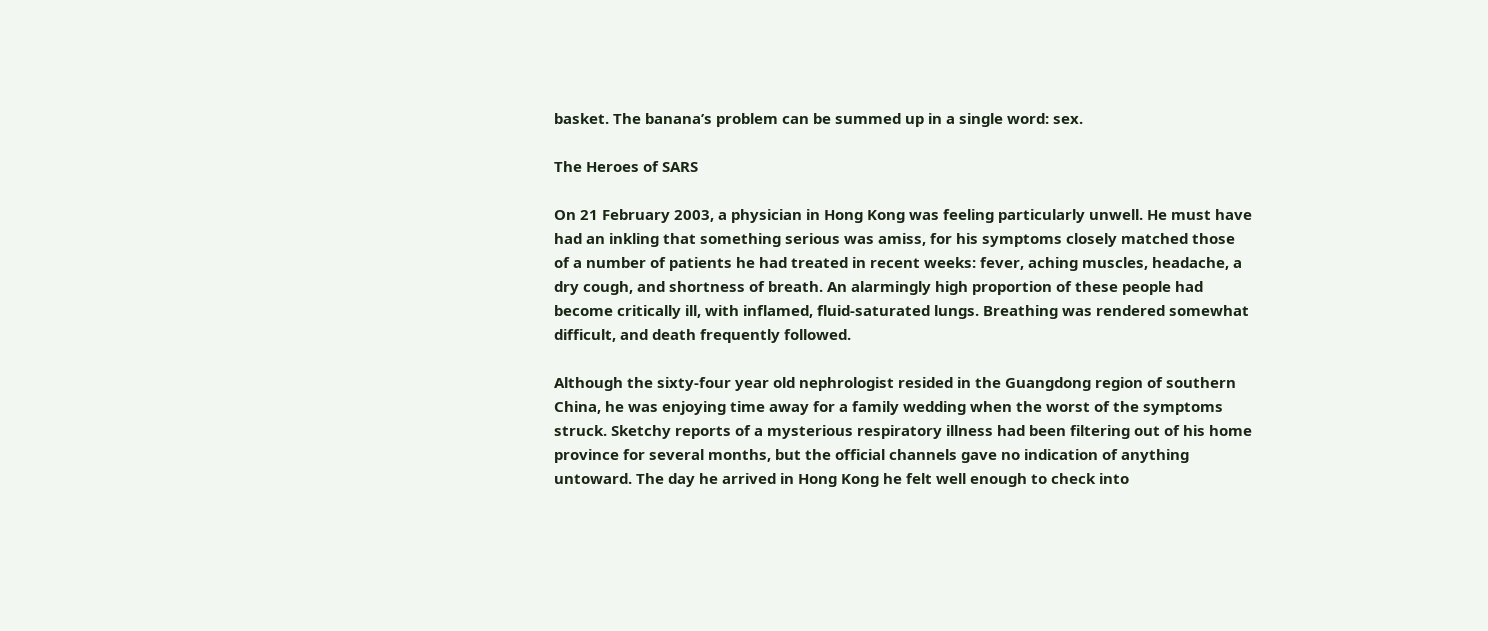basket. The banana’s problem can be summed up in a single word: sex.

The Heroes of SARS

On 21 February 2003, a physician in Hong Kong was feeling particularly unwell. He must have had an inkling that something serious was amiss, for his symptoms closely matched those of a number of patients he had treated in recent weeks: fever, aching muscles, headache, a dry cough, and shortness of breath. An alarmingly high proportion of these people had become critically ill, with inflamed, fluid-saturated lungs. Breathing was rendered somewhat difficult, and death frequently followed.

Although the sixty-four year old nephrologist resided in the Guangdong region of southern China, he was enjoying time away for a family wedding when the worst of the symptoms struck. Sketchy reports of a mysterious respiratory illness had been filtering out of his home province for several months, but the official channels gave no indication of anything untoward. The day he arrived in Hong Kong he felt well enough to check into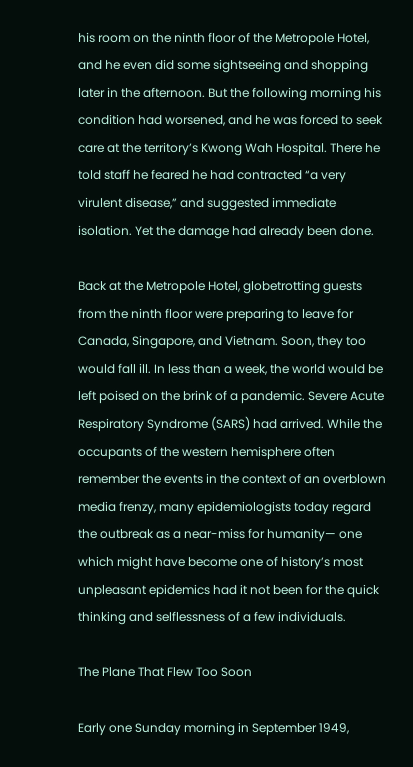his room on the ninth floor of the Metropole Hotel, and he even did some sightseeing and shopping later in the afternoon. But the following morning his condition had worsened, and he was forced to seek care at the territory’s Kwong Wah Hospital. There he told staff he feared he had contracted “a very virulent disease,” and suggested immediate isolation. Yet the damage had already been done.

Back at the Metropole Hotel, globetrotting guests from the ninth floor were preparing to leave for Canada, Singapore, and Vietnam. Soon, they too would fall ill. In less than a week, the world would be left poised on the brink of a pandemic. Severe Acute Respiratory Syndrome (SARS) had arrived. While the occupants of the western hemisphere often remember the events in the context of an overblown media frenzy, many epidemiologists today regard the outbreak as a near-miss for humanity— one which might have become one of history’s most unpleasant epidemics had it not been for the quick thinking and selflessness of a few individuals.

The Plane That Flew Too Soon

Early one Sunday morning in September 1949,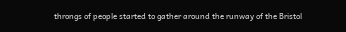throngs of people started to gather around the runway of the Bristol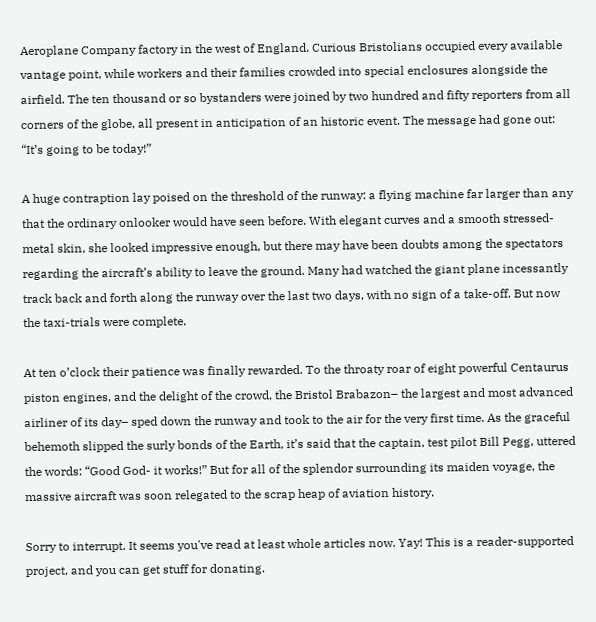Aeroplane Company factory in the west of England. Curious Bristolians occupied every available vantage point, while workers and their families crowded into special enclosures alongside the airfield. The ten thousand or so bystanders were joined by two hundred and fifty reporters from all corners of the globe, all present in anticipation of an historic event. The message had gone out: “It’s going to be today!”

A huge contraption lay poised on the threshold of the runway: a flying machine far larger than any that the ordinary onlooker would have seen before. With elegant curves and a smooth stressed-metal skin, she looked impressive enough, but there may have been doubts among the spectators regarding the aircraft’s ability to leave the ground. Many had watched the giant plane incessantly track back and forth along the runway over the last two days, with no sign of a take-off. But now the taxi-trials were complete.

At ten o’clock their patience was finally rewarded. To the throaty roar of eight powerful Centaurus piston engines, and the delight of the crowd, the Bristol Brabazon– the largest and most advanced airliner of its day– sped down the runway and took to the air for the very first time. As the graceful behemoth slipped the surly bonds of the Earth, it’s said that the captain, test pilot Bill Pegg, uttered the words: “Good God- it works!” But for all of the splendor surrounding its maiden voyage, the massive aircraft was soon relegated to the scrap heap of aviation history.

Sorry to interrupt. It seems you've read at least whole articles now. Yay! This is a reader-supported project, and you can get stuff for donating.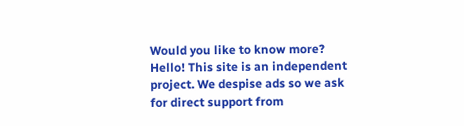Would you like to know more?
Hello! This site is an independent project. We despise ads so we ask for direct support from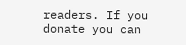readers. If you donate you can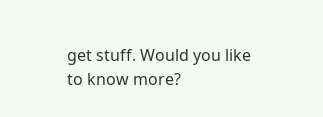get stuff. Would you like to know more?